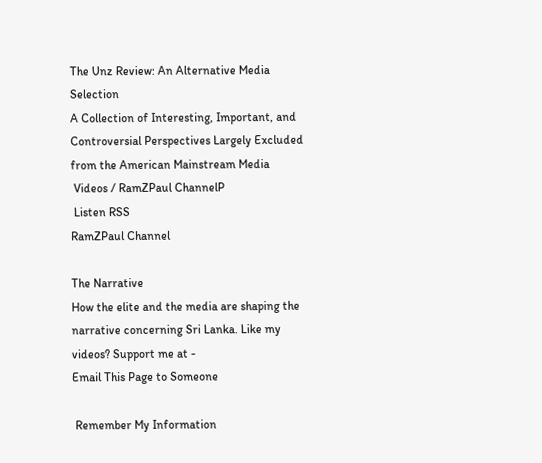The Unz Review: An Alternative Media Selection
A Collection of Interesting, Important, and Controversial Perspectives Largely Excluded from the American Mainstream Media
 Videos / RamZPaul ChannelP
 Listen RSS
RamZPaul Channel

The Narrative
How the elite and the media are shaping the narrative concerning Sri Lanka. Like my videos? Support me at -
Email This Page to Someone

 Remember My Information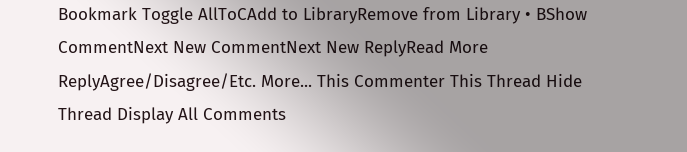Bookmark Toggle AllToCAdd to LibraryRemove from Library • BShow CommentNext New CommentNext New ReplyRead More
ReplyAgree/Disagree/Etc. More... This Commenter This Thread Hide Thread Display All Comments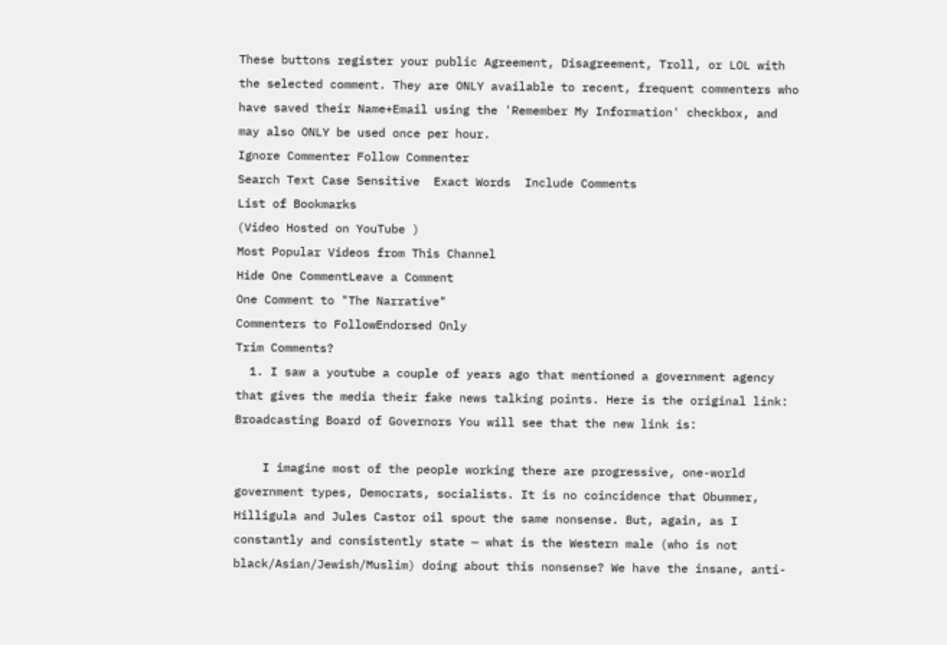These buttons register your public Agreement, Disagreement, Troll, or LOL with the selected comment. They are ONLY available to recent, frequent commenters who have saved their Name+Email using the 'Remember My Information' checkbox, and may also ONLY be used once per hour.
Ignore Commenter Follow Commenter
Search Text Case Sensitive  Exact Words  Include Comments
List of Bookmarks
(Video Hosted on YouTube )
Most Popular Videos from This Channel
Hide One CommentLeave a Comment
One Comment to "The Narrative"
Commenters to FollowEndorsed Only
Trim Comments?
  1. I saw a youtube a couple of years ago that mentioned a government agency that gives the media their fake news talking points. Here is the original link: Broadcasting Board of Governors You will see that the new link is:

    I imagine most of the people working there are progressive, one-world government types, Democrats, socialists. It is no coincidence that Obummer, Hilligula and Jules Castor oil spout the same nonsense. But, again, as I constantly and consistently state — what is the Western male (who is not black/Asian/Jewish/Muslim) doing about this nonsense? We have the insane, anti-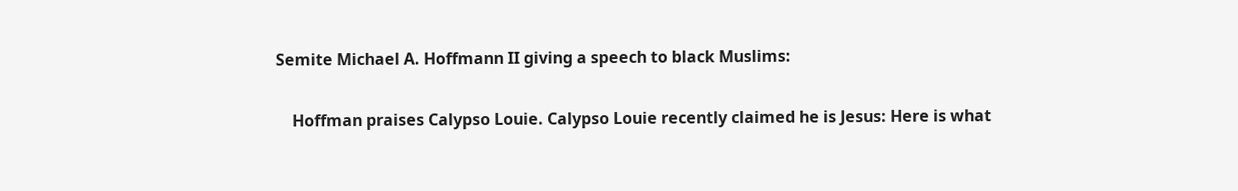Semite Michael A. Hoffmann II giving a speech to black Muslims:

    Hoffman praises Calypso Louie. Calypso Louie recently claimed he is Jesus: Here is what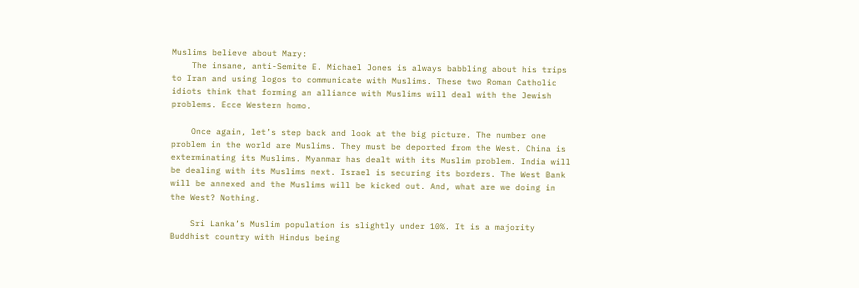Muslims believe about Mary:
    The insane, anti-Semite E. Michael Jones is always babbling about his trips to Iran and using logos to communicate with Muslims. These two Roman Catholic idiots think that forming an alliance with Muslims will deal with the Jewish problems. Ecce Western homo.

    Once again, let’s step back and look at the big picture. The number one problem in the world are Muslims. They must be deported from the West. China is exterminating its Muslims. Myanmar has dealt with its Muslim problem. India will be dealing with its Muslims next. Israel is securing its borders. The West Bank will be annexed and the Muslims will be kicked out. And, what are we doing in the West? Nothing.

    Sri Lanka’s Muslim population is slightly under 10%. It is a majority Buddhist country with Hindus being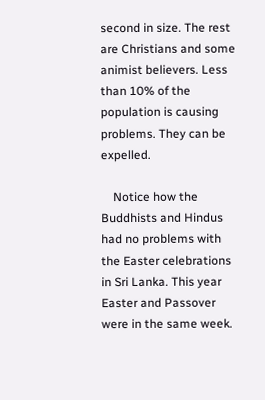second in size. The rest are Christians and some animist believers. Less than 10% of the population is causing problems. They can be expelled.

    Notice how the Buddhists and Hindus had no problems with the Easter celebrations in Sri Lanka. This year Easter and Passover were in the same week.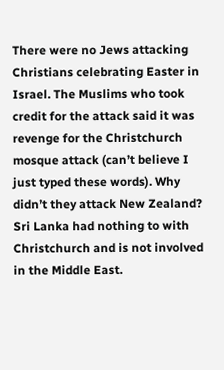There were no Jews attacking Christians celebrating Easter in Israel. The Muslims who took credit for the attack said it was revenge for the Christchurch mosque attack (can’t believe I just typed these words). Why didn’t they attack New Zealand? Sri Lanka had nothing to with Christchurch and is not involved in the Middle East.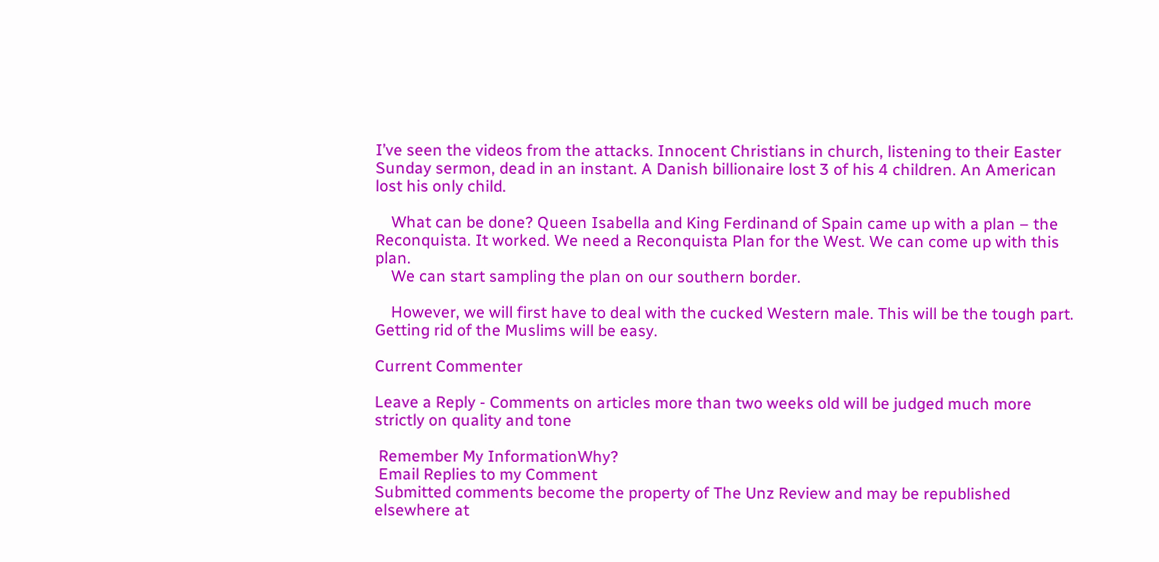I’ve seen the videos from the attacks. Innocent Christians in church, listening to their Easter Sunday sermon, dead in an instant. A Danish billionaire lost 3 of his 4 children. An American lost his only child.

    What can be done? Queen Isabella and King Ferdinand of Spain came up with a plan – the Reconquista. It worked. We need a Reconquista Plan for the West. We can come up with this plan.
    We can start sampling the plan on our southern border.

    However, we will first have to deal with the cucked Western male. This will be the tough part. Getting rid of the Muslims will be easy.

Current Commenter

Leave a Reply - Comments on articles more than two weeks old will be judged much more strictly on quality and tone

 Remember My InformationWhy?
 Email Replies to my Comment
Submitted comments become the property of The Unz Review and may be republished elsewhere at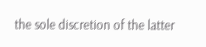the sole discretion of the latter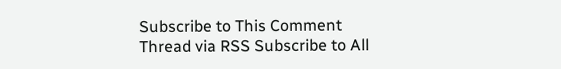Subscribe to This Comment Thread via RSS Subscribe to All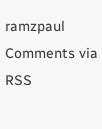ramzpaul Comments via RSS